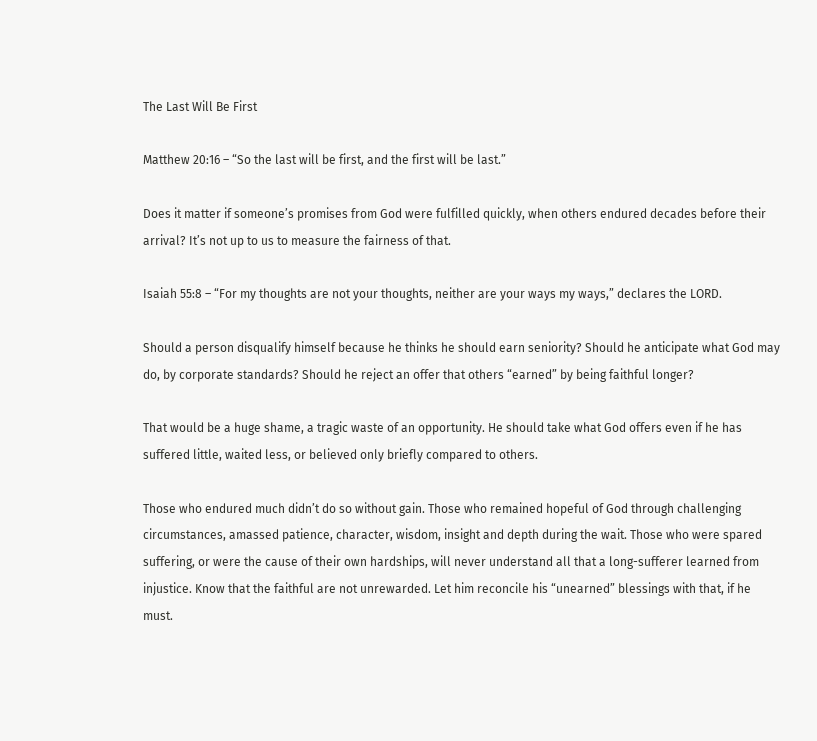The Last Will Be First

Matthew 20:16 – “So the last will be first, and the first will be last.”

Does it matter if someone’s promises from God were fulfilled quickly, when others endured decades before their arrival? It’s not up to us to measure the fairness of that.

Isaiah 55:8 – “For my thoughts are not your thoughts, neither are your ways my ways,” declares the LORD.

Should a person disqualify himself because he thinks he should earn seniority? Should he anticipate what God may do, by corporate standards? Should he reject an offer that others “earned” by being faithful longer?

That would be a huge shame, a tragic waste of an opportunity. He should take what God offers even if he has suffered little, waited less, or believed only briefly compared to others.

Those who endured much didn’t do so without gain. Those who remained hopeful of God through challenging circumstances, amassed patience, character, wisdom, insight and depth during the wait. Those who were spared suffering, or were the cause of their own hardships, will never understand all that a long-sufferer learned from injustice. Know that the faithful are not unrewarded. Let him reconcile his “unearned” blessings with that, if he must.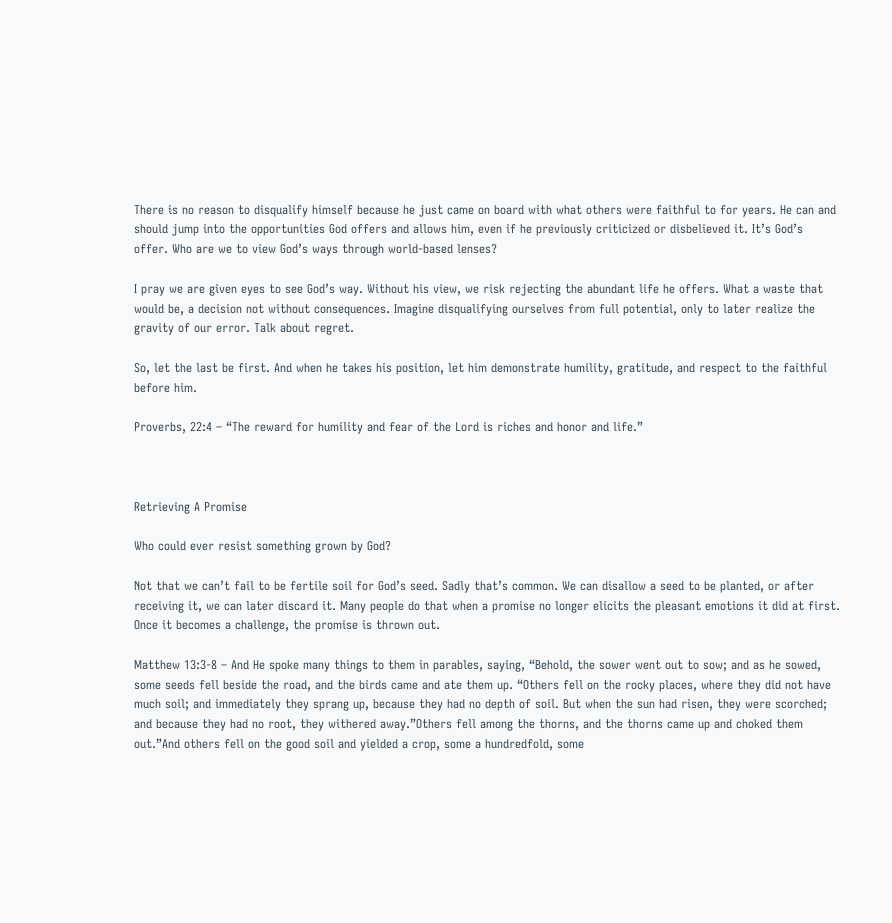There is no reason to disqualify himself because he just came on board with what others were faithful to for years. He can and should jump into the opportunities God offers and allows him, even if he previously criticized or disbelieved it. It’s God’s offer. Who are we to view God’s ways through world-based lenses?

I pray we are given eyes to see God’s way. Without his view, we risk rejecting the abundant life he offers. What a waste that would be, a decision not without consequences. Imagine disqualifying ourselves from full potential, only to later realize the gravity of our error. Talk about regret.

So, let the last be first. And when he takes his position, let him demonstrate humility, gratitude, and respect to the faithful before him.

Proverbs, 22:4 – “The reward for humility and fear of the Lord is riches and honor and life.”



Retrieving A Promise

Who could ever resist something grown by God?

Not that we can’t fail to be fertile soil for God’s seed. Sadly that’s common. We can disallow a seed to be planted, or after receiving it, we can later discard it. Many people do that when a promise no longer elicits the pleasant emotions it did at first. Once it becomes a challenge, the promise is thrown out.

Matthew 13:3-8 – And He spoke many things to them in parables, saying, “Behold, the sower went out to sow; and as he sowed, some seeds fell beside the road, and the birds came and ate them up. “Others fell on the rocky places, where they did not have much soil; and immediately they sprang up, because they had no depth of soil. But when the sun had risen, they were scorched; and because they had no root, they withered away.”Others fell among the thorns, and the thorns came up and choked them out.”And others fell on the good soil and yielded a crop, some a hundredfold, some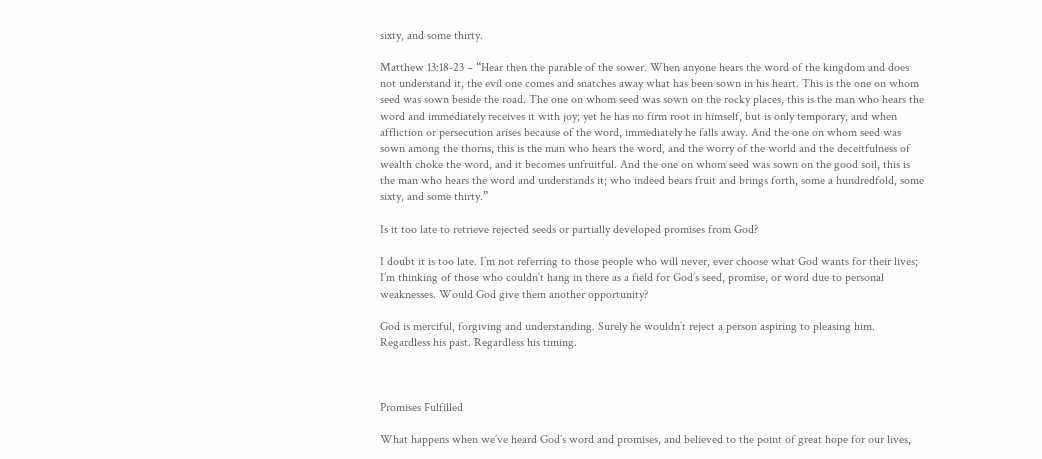sixty, and some thirty.

Matthew 13:18-23 – “Hear then the parable of the sower. When anyone hears the word of the kingdom and does not understand it, the evil one comes and snatches away what has been sown in his heart. This is the one on whom seed was sown beside the road. The one on whom seed was sown on the rocky places, this is the man who hears the word and immediately receives it with joy; yet he has no firm root in himself, but is only temporary, and when affliction or persecution arises because of the word, immediately he falls away. And the one on whom seed was sown among the thorns, this is the man who hears the word, and the worry of the world and the deceitfulness of wealth choke the word, and it becomes unfruitful. And the one on whom seed was sown on the good soil, this is the man who hears the word and understands it; who indeed bears fruit and brings forth, some a hundredfold, some sixty, and some thirty.”

Is it too late to retrieve rejected seeds or partially developed promises from God?

I doubt it is too late. I’m not referring to those people who will never, ever choose what God wants for their lives; I’m thinking of those who couldn’t hang in there as a field for God’s seed, promise, or word due to personal weaknesses. Would God give them another opportunity?

God is merciful, forgiving and understanding. Surely he wouldn’t reject a person aspiring to pleasing him. Regardless his past. Regardless his timing.



Promises Fulfilled

What happens when we’ve heard God’s word and promises, and believed to the point of great hope for our lives,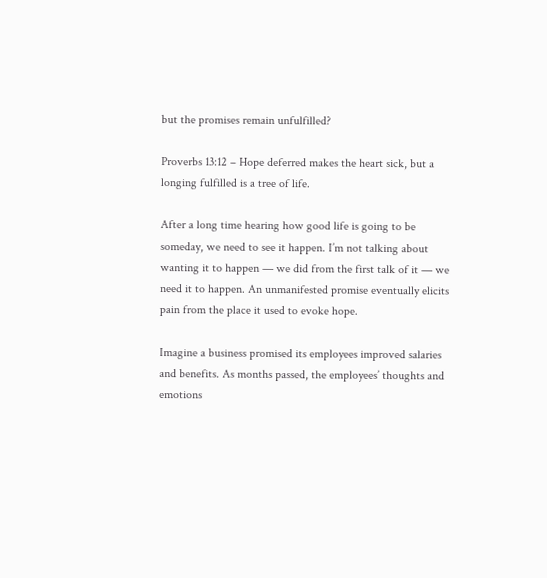but the promises remain unfulfilled?

Proverbs 13:12 – Hope deferred makes the heart sick, but a longing fulfilled is a tree of life.

After a long time hearing how good life is going to be someday, we need to see it happen. I’m not talking about wanting it to happen — we did from the first talk of it — we need it to happen. An unmanifested promise eventually elicits pain from the place it used to evoke hope.

Imagine a business promised its employees improved salaries and benefits. As months passed, the employees’ thoughts and emotions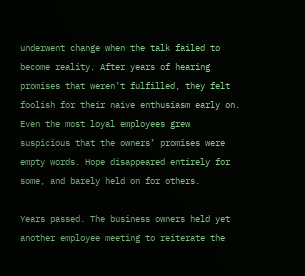underwent change when the talk failed to become reality. After years of hearing promises that weren’t fulfilled, they felt foolish for their naive enthusiasm early on. Even the most loyal employees grew suspicious that the owners’ promises were empty words. Hope disappeared entirely for some, and barely held on for others.

Years passed. The business owners held yet another employee meeting to reiterate the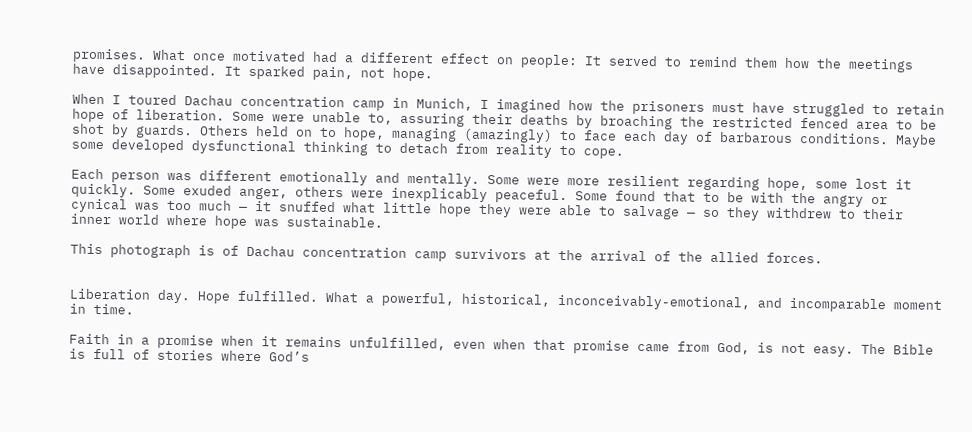promises. What once motivated had a different effect on people: It served to remind them how the meetings have disappointed. It sparked pain, not hope.

When I toured Dachau concentration camp in Munich, I imagined how the prisoners must have struggled to retain hope of liberation. Some were unable to, assuring their deaths by broaching the restricted fenced area to be shot by guards. Others held on to hope, managing (amazingly) to face each day of barbarous conditions. Maybe some developed dysfunctional thinking to detach from reality to cope.

Each person was different emotionally and mentally. Some were more resilient regarding hope, some lost it quickly. Some exuded anger, others were inexplicably peaceful. Some found that to be with the angry or cynical was too much — it snuffed what little hope they were able to salvage — so they withdrew to their inner world where hope was sustainable.

This photograph is of Dachau concentration camp survivors at the arrival of the allied forces.


Liberation day. Hope fulfilled. What a powerful, historical, inconceivably-emotional, and incomparable moment in time.

Faith in a promise when it remains unfulfilled, even when that promise came from God, is not easy. The Bible is full of stories where God’s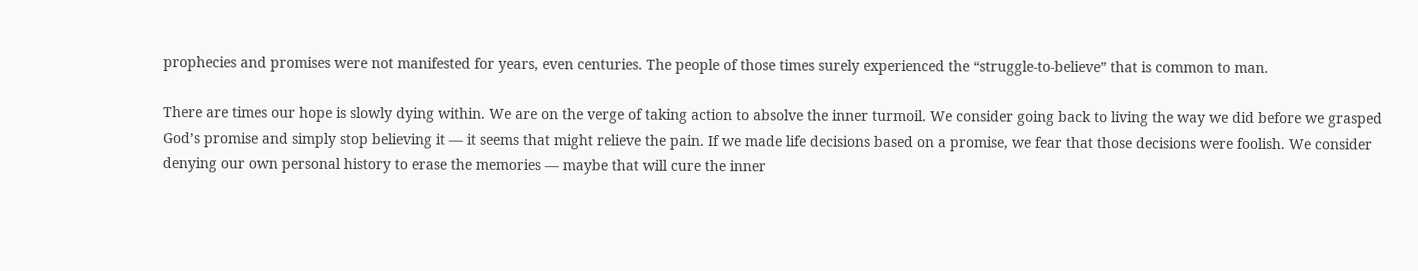prophecies and promises were not manifested for years, even centuries. The people of those times surely experienced the “struggle-to-believe” that is common to man.

There are times our hope is slowly dying within. We are on the verge of taking action to absolve the inner turmoil. We consider going back to living the way we did before we grasped God’s promise and simply stop believing it — it seems that might relieve the pain. If we made life decisions based on a promise, we fear that those decisions were foolish. We consider denying our own personal history to erase the memories — maybe that will cure the inner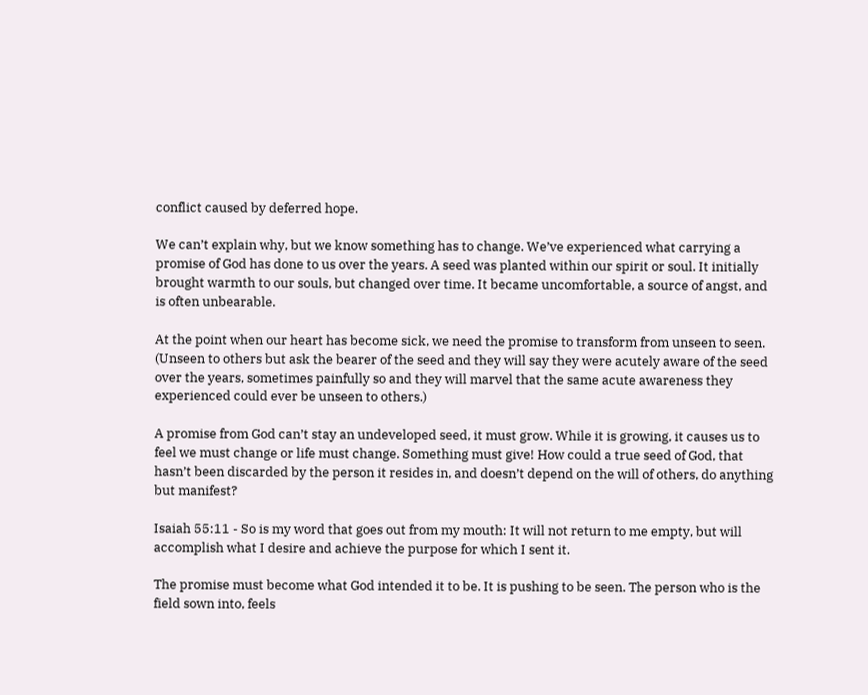conflict caused by deferred hope.

We can’t explain why, but we know something has to change. We’ve experienced what carrying a promise of God has done to us over the years. A seed was planted within our spirit or soul. It initially brought warmth to our souls, but changed over time. It became uncomfortable, a source of angst, and is often unbearable.

At the point when our heart has become sick, we need the promise to transform from unseen to seen. (Unseen to others but ask the bearer of the seed and they will say they were acutely aware of the seed over the years, sometimes painfully so and they will marvel that the same acute awareness they experienced could ever be unseen to others.)

A promise from God can’t stay an undeveloped seed, it must grow. While it is growing, it causes us to feel we must change or life must change. Something must give! How could a true seed of God, that hasn’t been discarded by the person it resides in, and doesn’t depend on the will of others, do anything but manifest?

Isaiah 55:11 - So is my word that goes out from my mouth: It will not return to me empty, but will accomplish what I desire and achieve the purpose for which I sent it.

The promise must become what God intended it to be. It is pushing to be seen. The person who is the field sown into, feels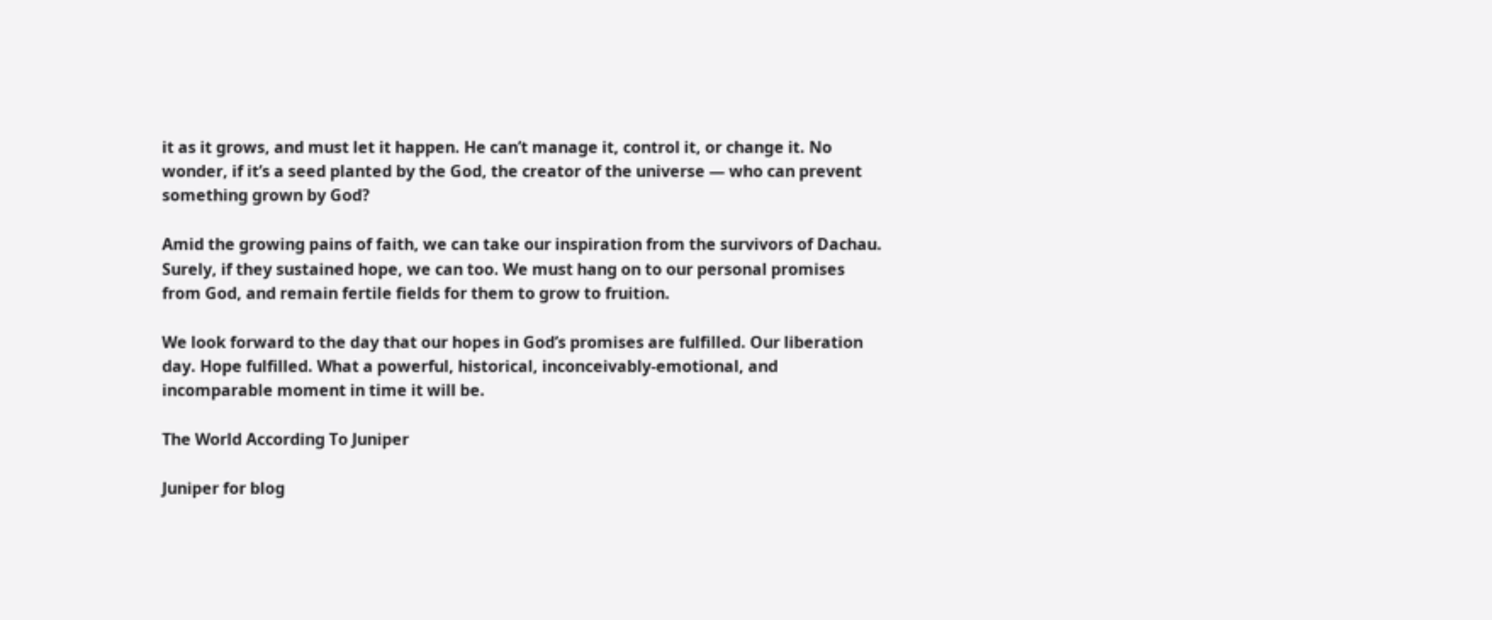it as it grows, and must let it happen. He can’t manage it, control it, or change it. No wonder, if it’s a seed planted by the God, the creator of the universe — who can prevent something grown by God?

Amid the growing pains of faith, we can take our inspiration from the survivors of Dachau. Surely, if they sustained hope, we can too. We must hang on to our personal promises from God, and remain fertile fields for them to grow to fruition.

We look forward to the day that our hopes in God’s promises are fulfilled. Our liberation day. Hope fulfilled. What a powerful, historical, inconceivably-emotional, and incomparable moment in time it will be.

The World According To Juniper

Juniper for blog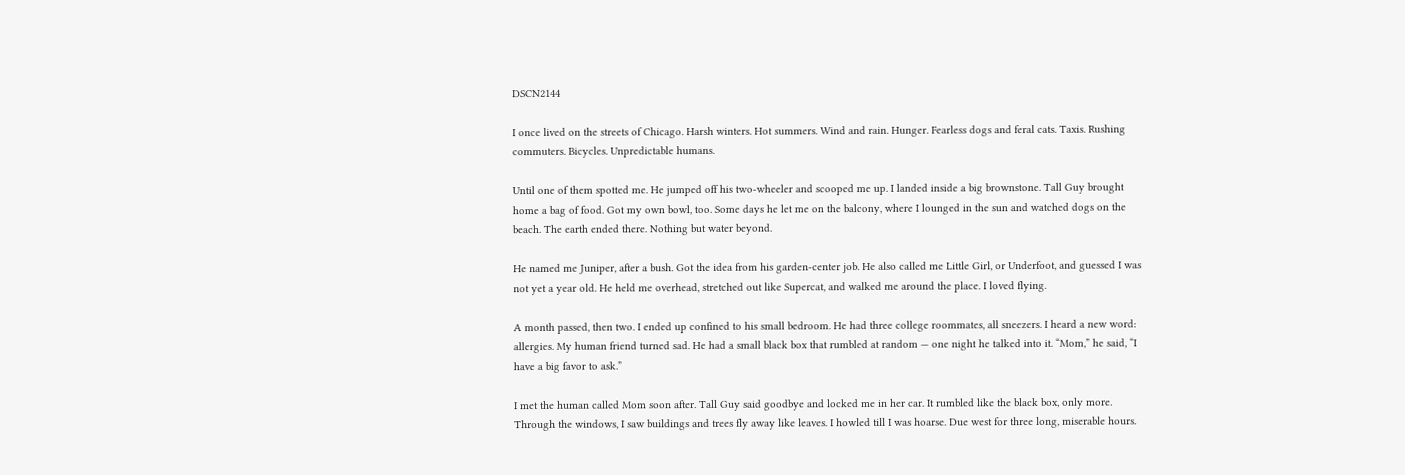DSCN2144

I once lived on the streets of Chicago. Harsh winters. Hot summers. Wind and rain. Hunger. Fearless dogs and feral cats. Taxis. Rushing commuters. Bicycles. Unpredictable humans.

Until one of them spotted me. He jumped off his two-wheeler and scooped me up. I landed inside a big brownstone. Tall Guy brought home a bag of food. Got my own bowl, too. Some days he let me on the balcony, where I lounged in the sun and watched dogs on the beach. The earth ended there. Nothing but water beyond.

He named me Juniper, after a bush. Got the idea from his garden-center job. He also called me Little Girl, or Underfoot, and guessed I was not yet a year old. He held me overhead, stretched out like Supercat, and walked me around the place. I loved flying.

A month passed, then two. I ended up confined to his small bedroom. He had three college roommates, all sneezers. I heard a new word: allergies. My human friend turned sad. He had a small black box that rumbled at random — one night he talked into it. “Mom,” he said, “I have a big favor to ask.”

I met the human called Mom soon after. Tall Guy said goodbye and locked me in her car. It rumbled like the black box, only more. Through the windows, I saw buildings and trees fly away like leaves. I howled till I was hoarse. Due west for three long, miserable hours.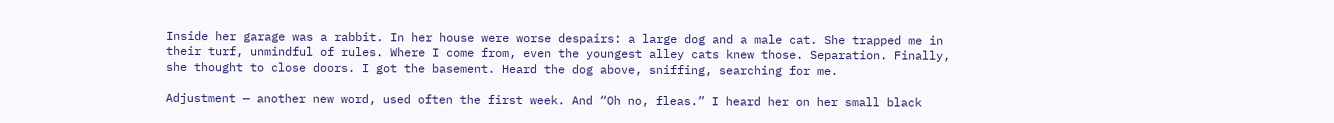Inside her garage was a rabbit. In her house were worse despairs: a large dog and a male cat. She trapped me in their turf, unmindful of rules. Where I come from, even the youngest alley cats knew those. Separation. Finally, she thought to close doors. I got the basement. Heard the dog above, sniffing, searching for me.

Adjustment — another new word, used often the first week. And “Oh no, fleas.” I heard her on her small black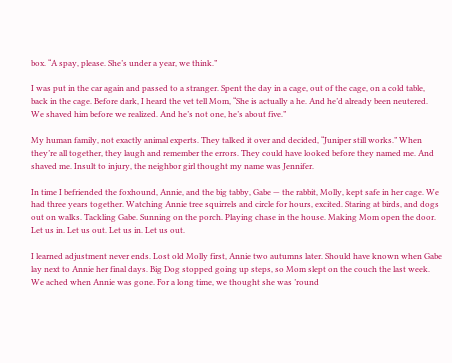box. “A spay, please. She’s under a year, we think.”

I was put in the car again and passed to a stranger. Spent the day in a cage, out of the cage, on a cold table, back in the cage. Before dark, I heard the vet tell Mom, “She is actually a he. And he’d already been neutered. We shaved him before we realized. And he’s not one, he’s about five.”

My human family, not exactly animal experts. They talked it over and decided, “Juniper still works.” When they’re all together, they laugh and remember the errors. They could have looked before they named me. And shaved me. Insult to injury, the neighbor girl thought my name was Jennifer.

In time I befriended the foxhound, Annie, and the big tabby, Gabe — the rabbit, Molly, kept safe in her cage. We had three years together. Watching Annie tree squirrels and circle for hours, excited. Staring at birds, and dogs out on walks. Tackling Gabe. Sunning on the porch. Playing chase in the house. Making Mom open the door. Let us in. Let us out. Let us in. Let us out.

I learned adjustment never ends. Lost old Molly first, Annie two autumns later. Should have known when Gabe lay next to Annie her final days. Big Dog stopped going up steps, so Mom slept on the couch the last week. We ached when Annie was gone. For a long time, we thought she was ’round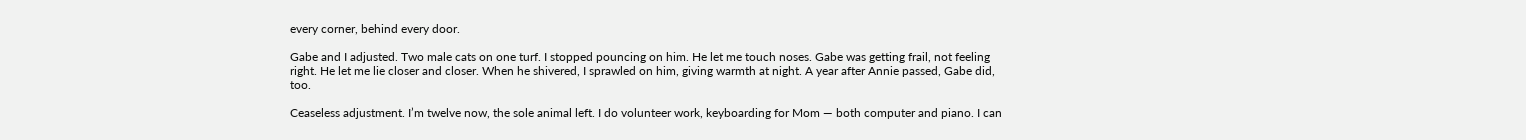every corner, behind every door.

Gabe and I adjusted. Two male cats on one turf. I stopped pouncing on him. He let me touch noses. Gabe was getting frail, not feeling right. He let me lie closer and closer. When he shivered, I sprawled on him, giving warmth at night. A year after Annie passed, Gabe did, too.

Ceaseless adjustment. I’m twelve now, the sole animal left. I do volunteer work, keyboarding for Mom — both computer and piano. I can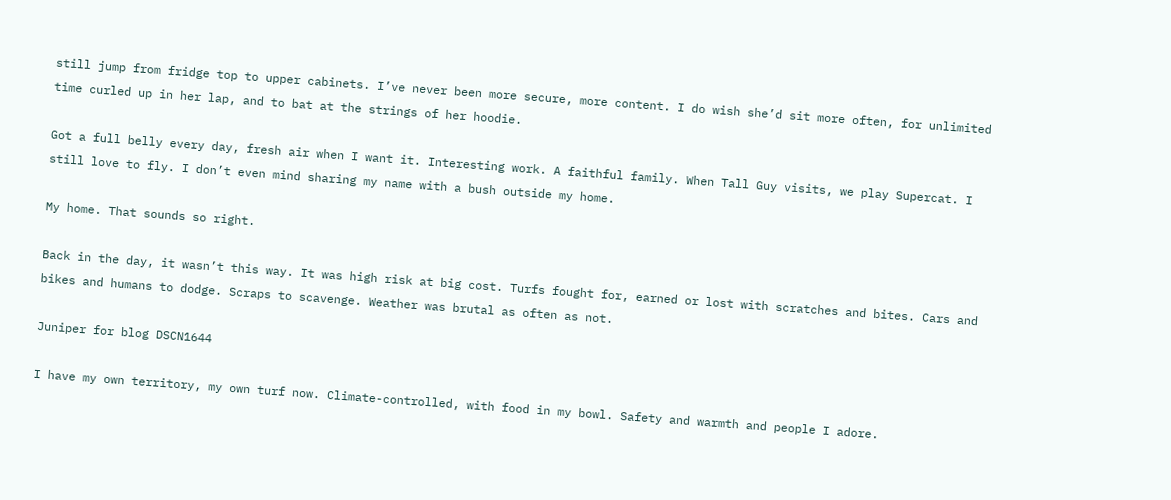still jump from fridge top to upper cabinets. I’ve never been more secure, more content. I do wish she’d sit more often, for unlimited time curled up in her lap, and to bat at the strings of her hoodie.

Got a full belly every day, fresh air when I want it. Interesting work. A faithful family. When Tall Guy visits, we play Supercat. I still love to fly. I don’t even mind sharing my name with a bush outside my home.

My home. That sounds so right.

Back in the day, it wasn’t this way. It was high risk at big cost. Turfs fought for, earned or lost with scratches and bites. Cars and bikes and humans to dodge. Scraps to scavenge. Weather was brutal as often as not.

Juniper for blog DSCN1644

I have my own territory, my own turf now. Climate-controlled, with food in my bowl. Safety and warmth and people I adore.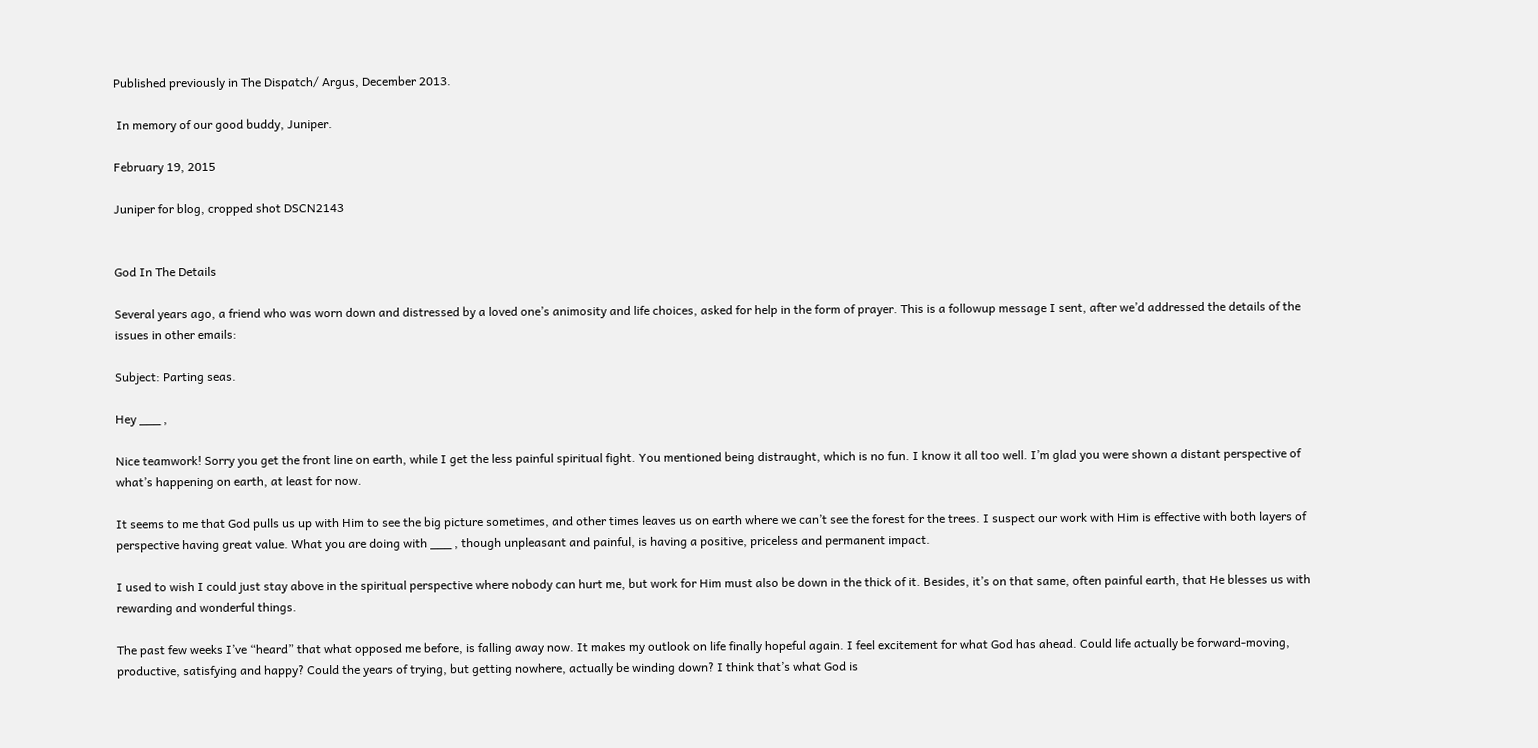Published previously in The Dispatch/ Argus, December 2013.

 In memory of our good buddy, Juniper.

February 19, 2015

Juniper for blog, cropped shot DSCN2143


God In The Details

Several years ago, a friend who was worn down and distressed by a loved one’s animosity and life choices, asked for help in the form of prayer. This is a followup message I sent, after we’d addressed the details of the issues in other emails:

Subject: Parting seas.

Hey ___ ,

Nice teamwork! Sorry you get the front line on earth, while I get the less painful spiritual fight. You mentioned being distraught, which is no fun. I know it all too well. I’m glad you were shown a distant perspective of what’s happening on earth, at least for now.

It seems to me that God pulls us up with Him to see the big picture sometimes, and other times leaves us on earth where we can’t see the forest for the trees. I suspect our work with Him is effective with both layers of perspective having great value. What you are doing with ___ , though unpleasant and painful, is having a positive, priceless and permanent impact.

I used to wish I could just stay above in the spiritual perspective where nobody can hurt me, but work for Him must also be down in the thick of it. Besides, it’s on that same, often painful earth, that He blesses us with rewarding and wonderful things.

The past few weeks I’ve “heard” that what opposed me before, is falling away now. It makes my outlook on life finally hopeful again. I feel excitement for what God has ahead. Could life actually be forward-moving, productive, satisfying and happy? Could the years of trying, but getting nowhere, actually be winding down? I think that’s what God is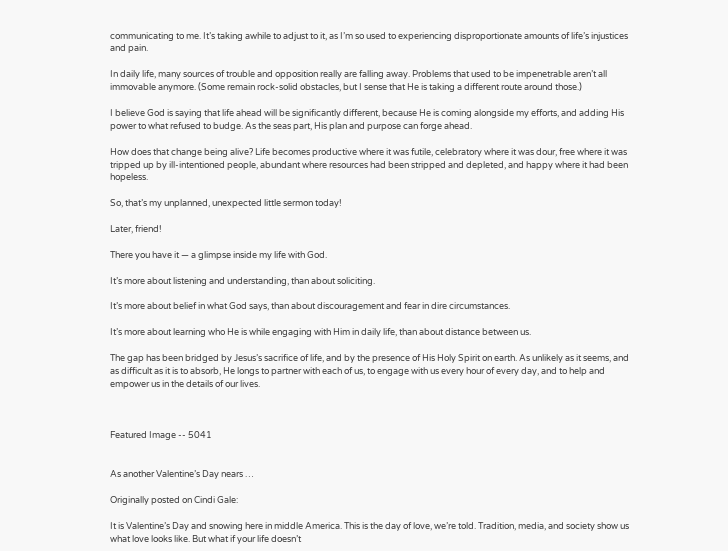communicating to me. It’s taking awhile to adjust to it, as I’m so used to experiencing disproportionate amounts of life’s injustices and pain.

In daily life, many sources of trouble and opposition really are falling away. Problems that used to be impenetrable aren’t all immovable anymore. (Some remain rock-solid obstacles, but I sense that He is taking a different route around those.)

I believe God is saying that life ahead will be significantly different, because He is coming alongside my efforts, and adding His power to what refused to budge. As the seas part, His plan and purpose can forge ahead.

How does that change being alive? Life becomes productive where it was futile, celebratory where it was dour, free where it was tripped up by ill-intentioned people, abundant where resources had been stripped and depleted, and happy where it had been hopeless.

So, that’s my unplanned, unexpected little sermon today!

Later, friend!

There you have it — a glimpse inside my life with God.

It’s more about listening and understanding, than about soliciting.

It’s more about belief in what God says, than about discouragement and fear in dire circumstances.

It’s more about learning who He is while engaging with Him in daily life, than about distance between us.

The gap has been bridged by Jesus’s sacrifice of life, and by the presence of His Holy Spirit on earth. As unlikely as it seems, and as difficult as it is to absorb, He longs to partner with each of us, to engage with us every hour of every day, and to help and empower us in the details of our lives.



Featured Image -- 5041


As another Valentine’s Day nears …

Originally posted on Cindi Gale:

It is Valentine’s Day and snowing here in middle America. This is the day of love, we’re told. Tradition, media, and society show us what love looks like. But what if your life doesn’t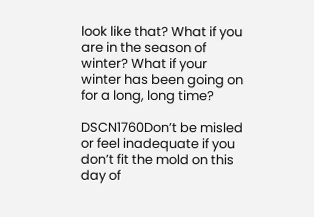look like that? What if you are in the season of winter? What if your winter has been going on for a long, long time?

DSCN1760Don’t be misled or feel inadequate if you don’t fit the mold on this day of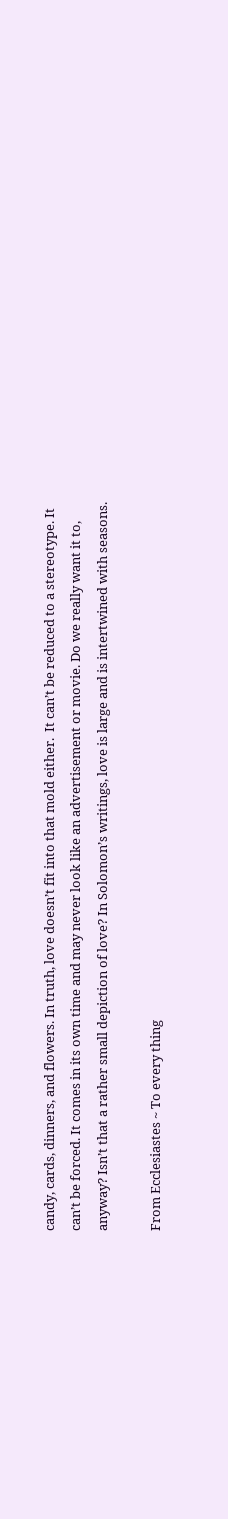candy, cards, dinners, and flowers. In truth, love doesn’t fit into that mold either.  It can’t be reduced to a stereotype. It can’t be forced. It comes in its own time and may never look like an advertisement or movie. Do we really want it to, anyway? Isn’t that a rather small depiction of love? In Solomon’s writings, love is large and is intertwined with seasons.

From Ecclesiastes ~ To every thing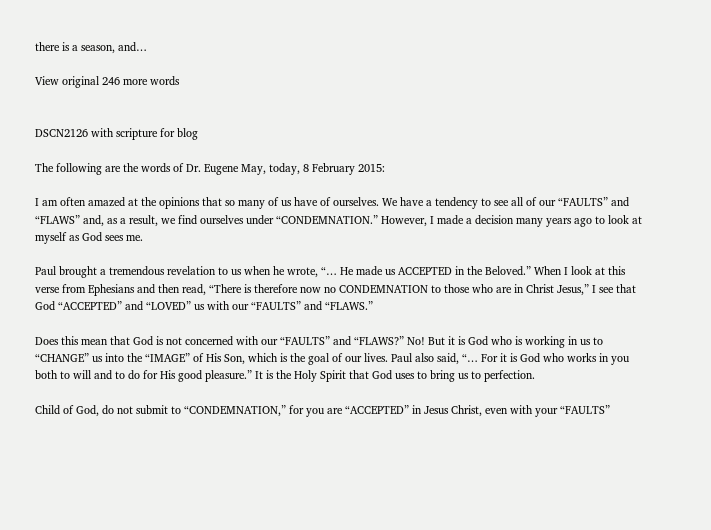there is a season, and…

View original 246 more words


DSCN2126 with scripture for blog

The following are the words of Dr. Eugene May, today, 8 February 2015:

I am often amazed at the opinions that so many of us have of ourselves. We have a tendency to see all of our “FAULTS” and “FLAWS” and, as a result, we find ourselves under “CONDEMNATION.” However, I made a decision many years ago to look at myself as God sees me.

Paul brought a tremendous revelation to us when he wrote, “… He made us ACCEPTED in the Beloved.” When I look at this verse from Ephesians and then read, “There is therefore now no CONDEMNATION to those who are in Christ Jesus,” I see that God “ACCEPTED” and “LOVED” us with our “FAULTS” and “FLAWS.”

Does this mean that God is not concerned with our “FAULTS” and “FLAWS?” No! But it is God who is working in us to “CHANGE” us into the “IMAGE” of His Son, which is the goal of our lives. Paul also said, “… For it is God who works in you both to will and to do for His good pleasure.” It is the Holy Spirit that God uses to bring us to perfection.

Child of God, do not submit to “CONDEMNATION,” for you are “ACCEPTED” in Jesus Christ, even with your “FAULTS”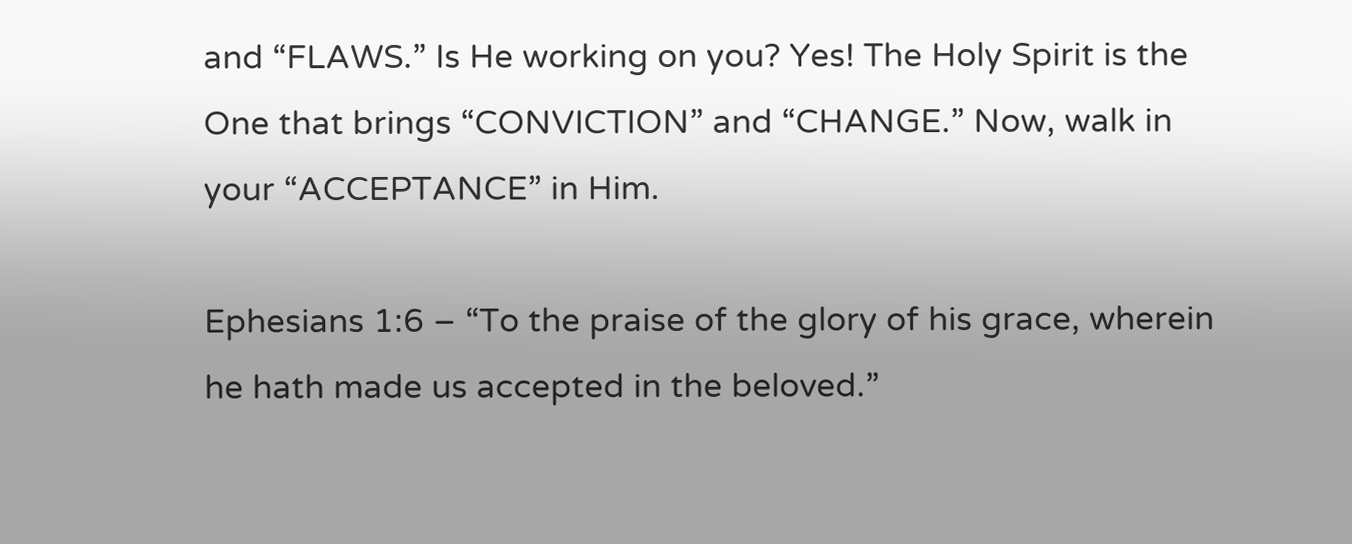and “FLAWS.” Is He working on you? Yes! The Holy Spirit is the One that brings “CONVICTION” and “CHANGE.” Now, walk in your “ACCEPTANCE” in Him.

Ephesians 1:6 – “To the praise of the glory of his grace, wherein he hath made us accepted in the beloved.”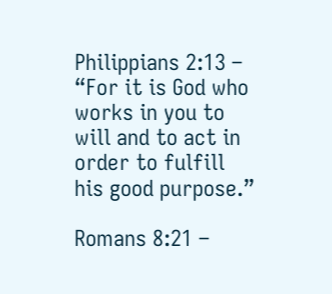Philippians 2:13 – “For it is God who works in you to will and to act in order to fulfill his good purpose.”

Romans 8:21 –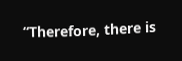“Therefore, there is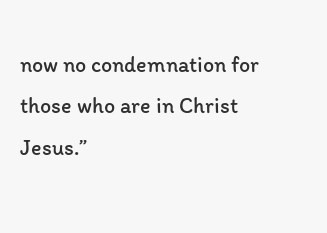now no condemnation for those who are in Christ Jesus.”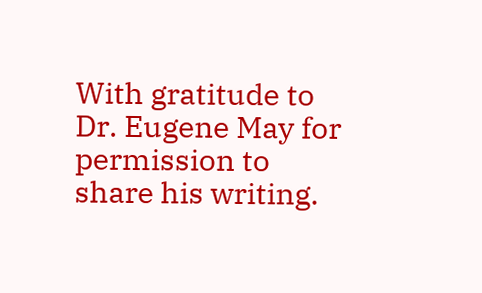With gratitude to Dr. Eugene May for permission to share his writing.